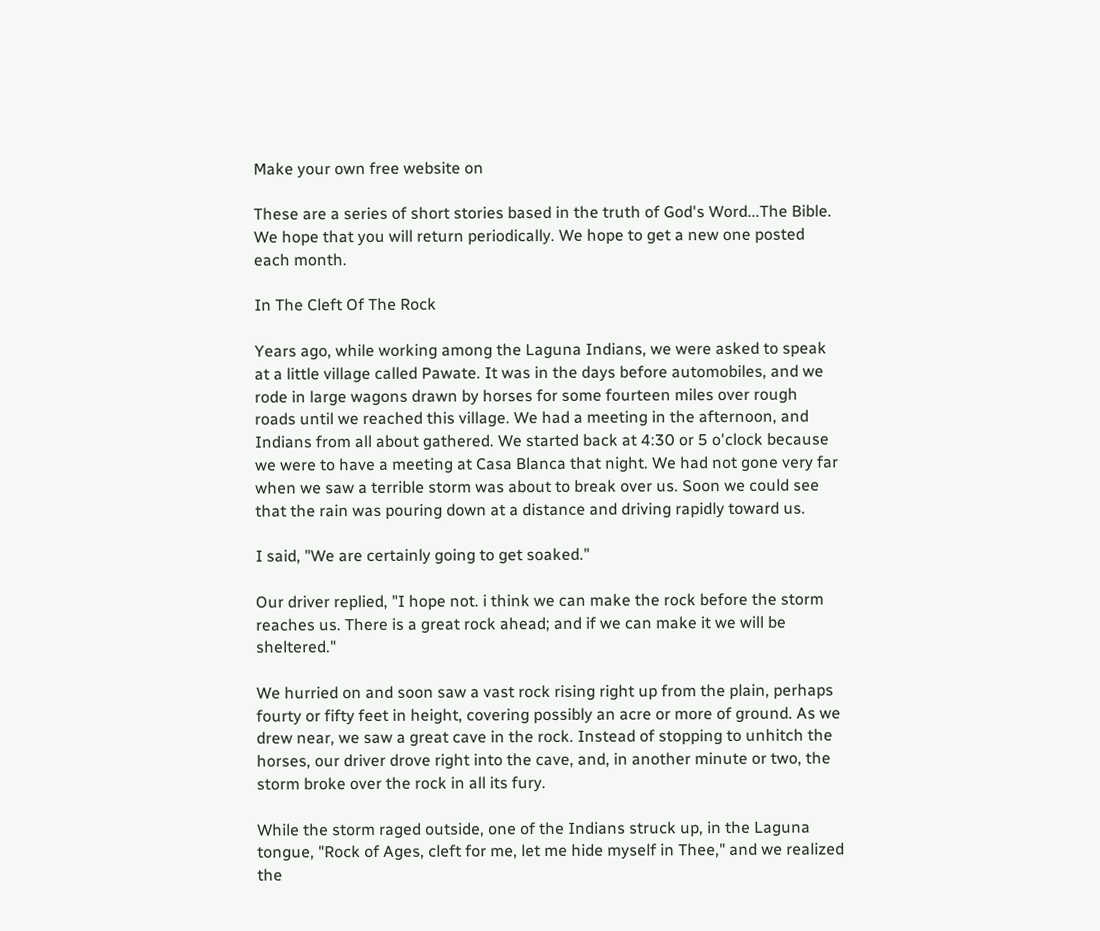Make your own free website on

These are a series of short stories based in the truth of God's Word...The Bible. We hope that you will return periodically. We hope to get a new one posted each month.

In The Cleft Of The Rock

Years ago, while working among the Laguna Indians, we were asked to speak at a little village called Pawate. It was in the days before automobiles, and we rode in large wagons drawn by horses for some fourteen miles over rough roads until we reached this village. We had a meeting in the afternoon, and Indians from all about gathered. We started back at 4:30 or 5 o'clock because we were to have a meeting at Casa Blanca that night. We had not gone very far when we saw a terrible storm was about to break over us. Soon we could see that the rain was pouring down at a distance and driving rapidly toward us.

I said, "We are certainly going to get soaked."

Our driver replied, "I hope not. i think we can make the rock before the storm reaches us. There is a great rock ahead; and if we can make it we will be sheltered."

We hurried on and soon saw a vast rock rising right up from the plain, perhaps fourty or fifty feet in height, covering possibly an acre or more of ground. As we drew near, we saw a great cave in the rock. Instead of stopping to unhitch the horses, our driver drove right into the cave, and, in another minute or two, the storm broke over the rock in all its fury.

While the storm raged outside, one of the Indians struck up, in the Laguna tongue, "Rock of Ages, cleft for me, let me hide myself in Thee," and we realized the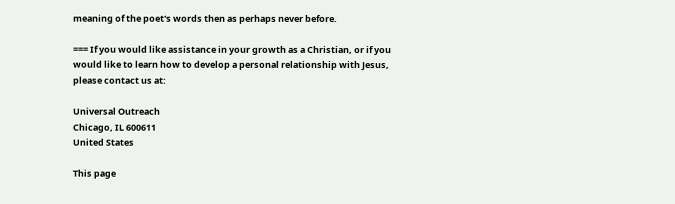meaning of the poet's words then as perhaps never before.

=== If you would like assistance in your growth as a Christian, or if you would like to learn how to develop a personal relationship with Jesus, please contact us at:

Universal Outreach
Chicago, IL 600611
United States

This page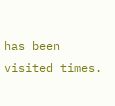has been visited times.